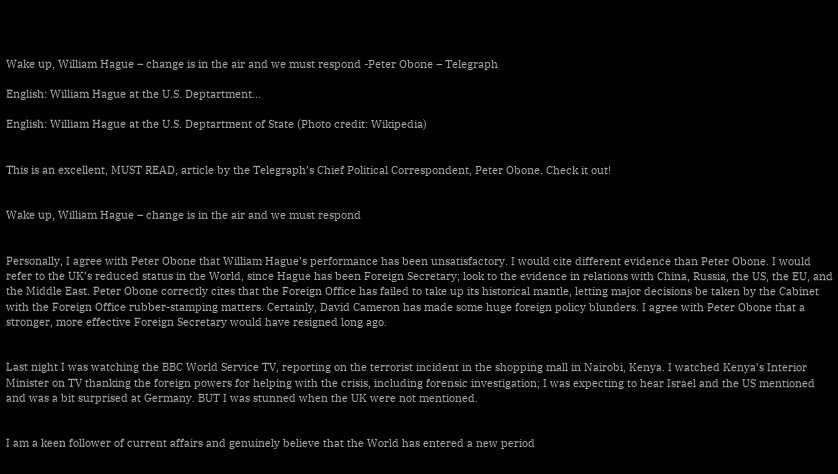Wake up, William Hague – change is in the air and we must respond -Peter Obone – Telegraph

English: William Hague at the U.S. Deptartment...

English: William Hague at the U.S. Deptartment of State (Photo credit: Wikipedia)


This is an excellent, MUST READ, article by the Telegraph’s Chief Political Correspondent, Peter Obone. Check it out!


Wake up, William Hague – change is in the air and we must respond


Personally, I agree with Peter Obone that William Hague’s performance has been unsatisfactory. I would cite different evidence than Peter Obone. I would refer to the UK’s reduced status in the World, since Hague has been Foreign Secretary; look to the evidence in relations with China, Russia, the US, the EU, and the Middle East. Peter Obone correctly cites that the Foreign Office has failed to take up its historical mantle, letting major decisions be taken by the Cabinet with the Foreign Office rubber-stamping matters. Certainly, David Cameron has made some huge foreign policy blunders. I agree with Peter Obone that a stronger, more effective Foreign Secretary would have resigned long ago.


Last night I was watching the BBC World Service TV, reporting on the terrorist incident in the shopping mall in Nairobi, Kenya. I watched Kenya’s Interior Minister on TV thanking the foreign powers for helping with the crisis, including forensic investigation; I was expecting to hear Israel and the US mentioned and was a bit surprised at Germany. BUT I was stunned when the UK were not mentioned.


I am a keen follower of current affairs and genuinely believe that the World has entered a new period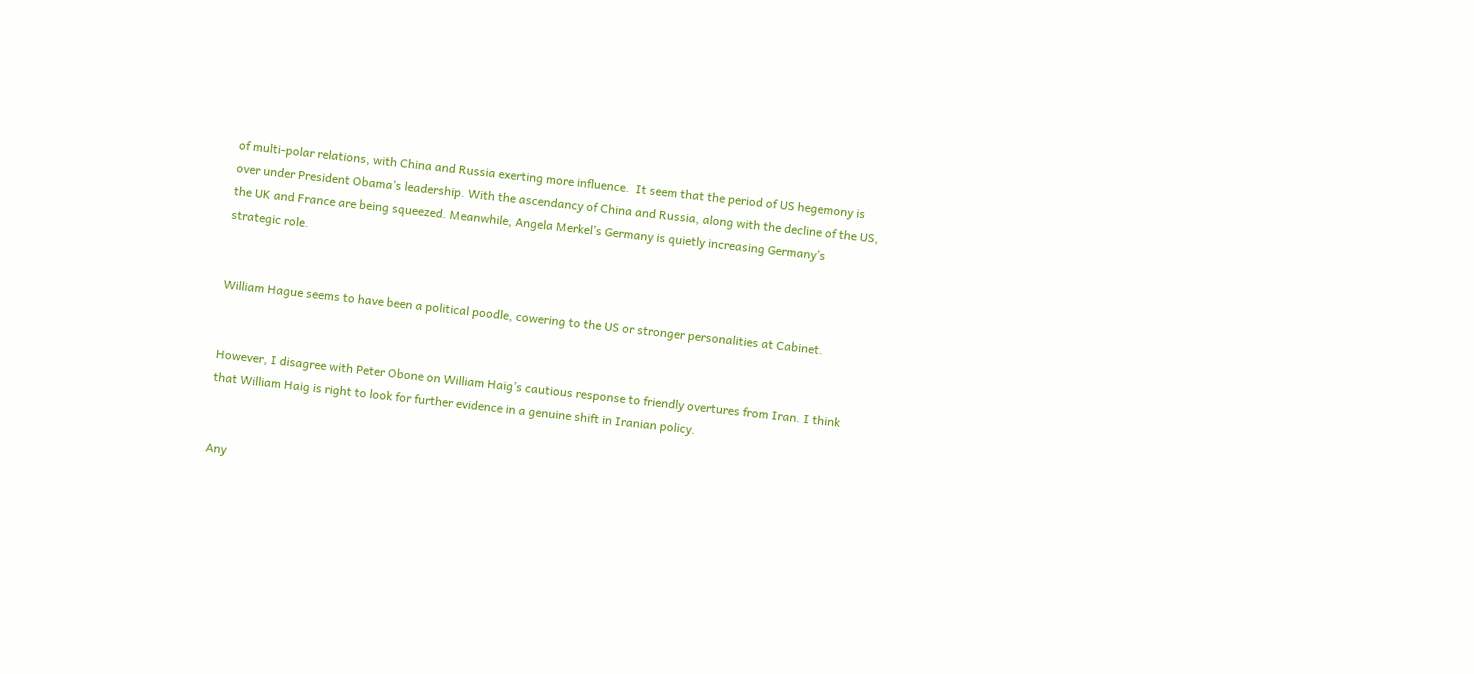of multi-polar relations, with China and Russia exerting more influence.  It seem that the period of US hegemony is over under President Obama’s leadership. With the ascendancy of China and Russia, along with the decline of the US, the UK and France are being squeezed. Meanwhile, Angela Merkel’s Germany is quietly increasing Germany’s strategic role.


William Hague seems to have been a political poodle, cowering to the US or stronger personalities at Cabinet.


However, I disagree with Peter Obone on William Haig’s cautious response to friendly overtures from Iran. I think that William Haig is right to look for further evidence in a genuine shift in Iranian policy.


Any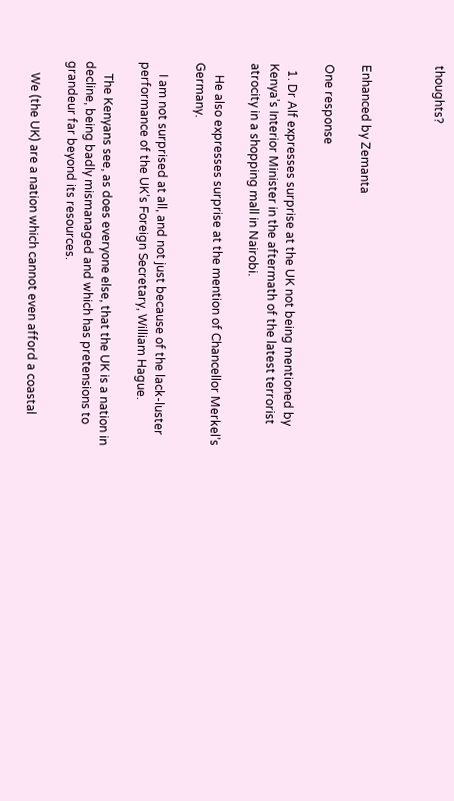thoughts?



Enhanced by Zemanta

One response

  1. Dr Alf expresses surprise at the UK not being mentioned by Kenya’s Interior Minister in the aftermath of the latest terrorist atrocity in a shopping mall in Nairobi.

    He also expresses surprise at the mention of Chancellor Merkel’s Germany.

    I am not surprised at all, and not just because of the lack-luster performance of the UK’s Foreign Secretary, William Hague.

    The Kenyans see, as does everyone else, that the UK is a nation in decline, being badly mismanaged and which has pretensions to grandeur far beyond its resources.

    We (the UK) are a nation which cannot even afford a coastal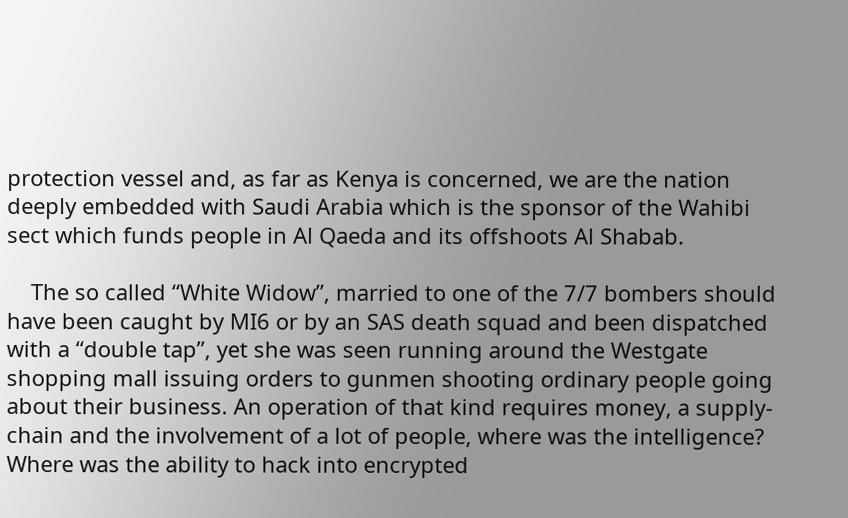protection vessel and, as far as Kenya is concerned, we are the nation deeply embedded with Saudi Arabia which is the sponsor of the Wahibi sect which funds people in Al Qaeda and its offshoots Al Shabab.

    The so called “White Widow”, married to one of the 7/7 bombers should have been caught by MI6 or by an SAS death squad and been dispatched with a “double tap”, yet she was seen running around the Westgate shopping mall issuing orders to gunmen shooting ordinary people going about their business. An operation of that kind requires money, a supply-chain and the involvement of a lot of people, where was the intelligence? Where was the ability to hack into encrypted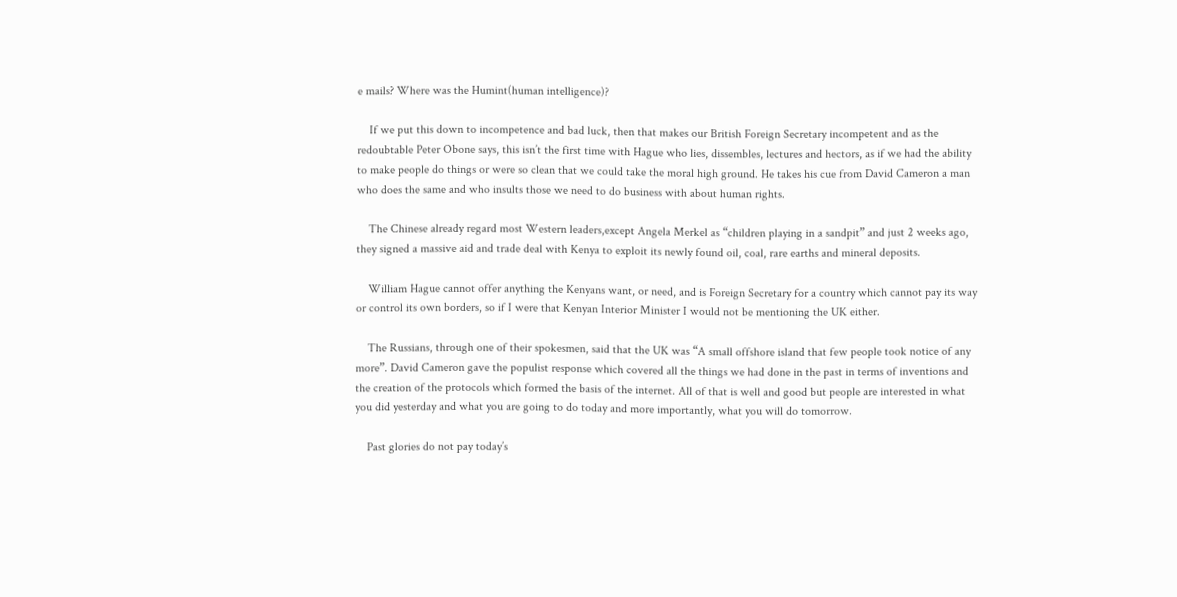e mails? Where was the Humint(human intelligence)?

    If we put this down to incompetence and bad luck, then that makes our British Foreign Secretary incompetent and as the redoubtable Peter Obone says, this isn’t the first time with Hague who lies, dissembles, lectures and hectors, as if we had the ability to make people do things or were so clean that we could take the moral high ground. He takes his cue from David Cameron a man who does the same and who insults those we need to do business with about human rights.

    The Chinese already regard most Western leaders,except Angela Merkel as “children playing in a sandpit” and just 2 weeks ago, they signed a massive aid and trade deal with Kenya to exploit its newly found oil, coal, rare earths and mineral deposits.

    William Hague cannot offer anything the Kenyans want, or need, and is Foreign Secretary for a country which cannot pay its way or control its own borders, so if I were that Kenyan Interior Minister I would not be mentioning the UK either.

    The Russians, through one of their spokesmen, said that the UK was “A small offshore island that few people took notice of any more”. David Cameron gave the populist response which covered all the things we had done in the past in terms of inventions and the creation of the protocols which formed the basis of the internet. All of that is well and good but people are interested in what you did yesterday and what you are going to do today and more importantly, what you will do tomorrow.

    Past glories do not pay today’s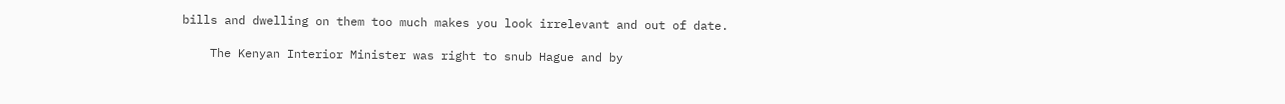bills and dwelling on them too much makes you look irrelevant and out of date.

    The Kenyan Interior Minister was right to snub Hague and by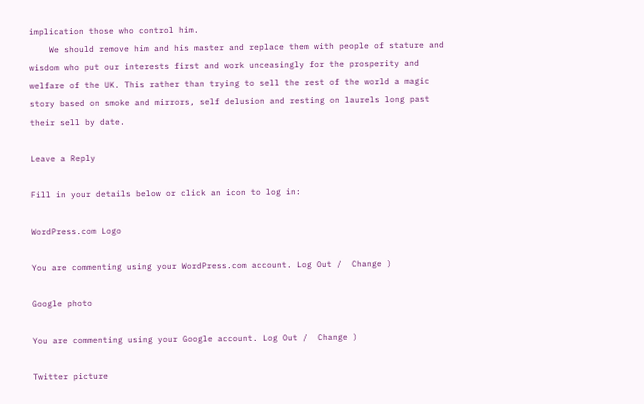implication those who control him.
    We should remove him and his master and replace them with people of stature and wisdom who put our interests first and work unceasingly for the prosperity and welfare of the UK. This rather than trying to sell the rest of the world a magic story based on smoke and mirrors, self delusion and resting on laurels long past their sell by date.

Leave a Reply

Fill in your details below or click an icon to log in:

WordPress.com Logo

You are commenting using your WordPress.com account. Log Out /  Change )

Google photo

You are commenting using your Google account. Log Out /  Change )

Twitter picture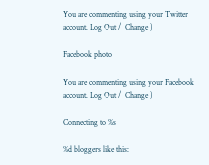You are commenting using your Twitter account. Log Out /  Change )

Facebook photo

You are commenting using your Facebook account. Log Out /  Change )

Connecting to %s

%d bloggers like this: